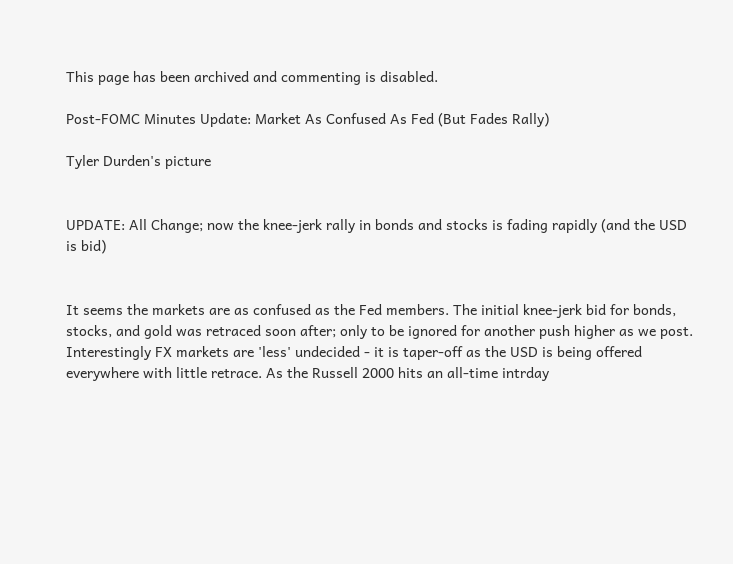This page has been archived and commenting is disabled.

Post-FOMC Minutes Update: Market As Confused As Fed (But Fades Rally)

Tyler Durden's picture


UPDATE: All Change; now the knee-jerk rally in bonds and stocks is fading rapidly (and the USD is bid)


It seems the markets are as confused as the Fed members. The initial knee-jerk bid for bonds, stocks, and gold was retraced soon after; only to be ignored for another push higher as we post. Interestingly FX markets are 'less' undecided - it is taper-off as the USD is being offered everywhere with little retrace. As the Russell 2000 hits an all-time intrday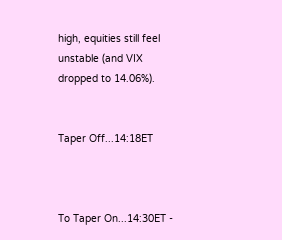high, equities still feel unstable (and VIX dropped to 14.06%).


Taper Off...14:18ET



To Taper On...14:30ET -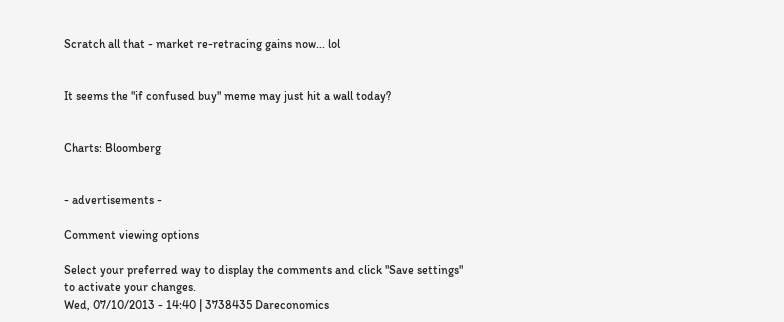Scratch all that - market re-retracing gains now... lol


It seems the "if confused buy" meme may just hit a wall today?


Charts: Bloomberg


- advertisements -

Comment viewing options

Select your preferred way to display the comments and click "Save settings" to activate your changes.
Wed, 07/10/2013 - 14:40 | 3738435 Dareconomics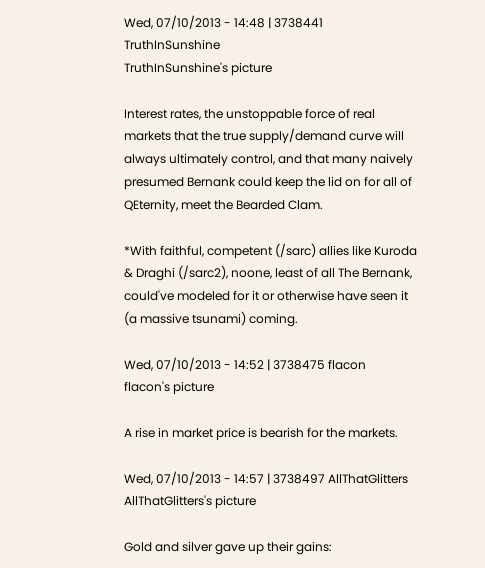Wed, 07/10/2013 - 14:48 | 3738441 TruthInSunshine
TruthInSunshine's picture

Interest rates, the unstoppable force of real markets that the true supply/demand curve will always ultimately control, and that many naively presumed Bernank could keep the lid on for all of QEternity, meet the Bearded Clam.

*With faithful, competent (/sarc) allies like Kuroda & Draghi (/sarc2), noone, least of all The Bernank, could've modeled for it or otherwise have seen it (a massive tsunami) coming.

Wed, 07/10/2013 - 14:52 | 3738475 flacon
flacon's picture

A rise in market price is bearish for the markets.

Wed, 07/10/2013 - 14:57 | 3738497 AllThatGlitters
AllThatGlitters's picture

Gold and silver gave up their gains: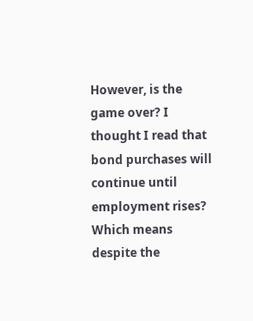However, is the game over? I thought I read that bond purchases will continue until employment rises? Which means despite the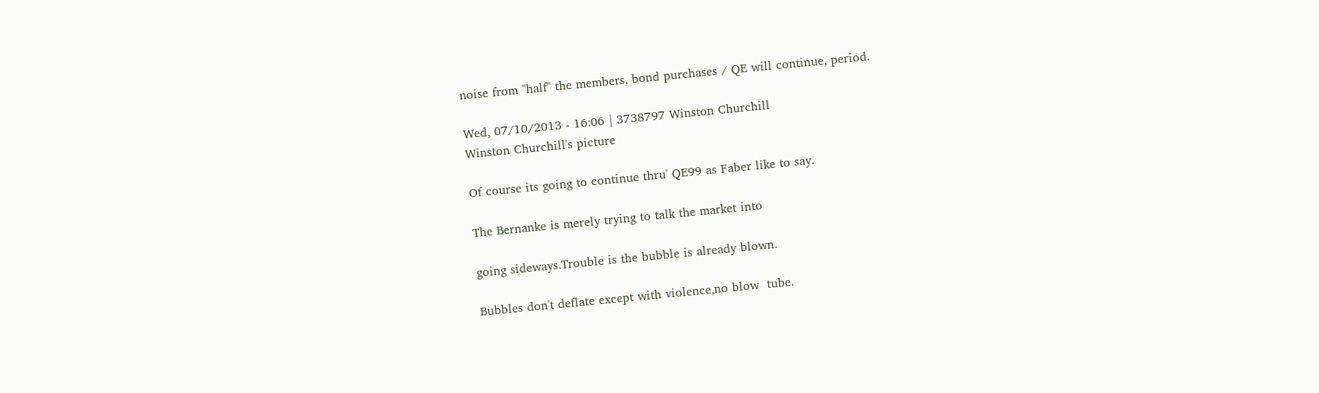noise from "half" the members, bond purchases / QE will continue, period.

Wed, 07/10/2013 - 16:06 | 3738797 Winston Churchill
Winston Churchill's picture

Of course its going to continue thru' QE99 as Faber like to say.

The Bernanke is merely trying to talk the market into

going sideways.Trouble is the bubble is already blown.

Bubbles don't deflate except with violence,no blow  tube.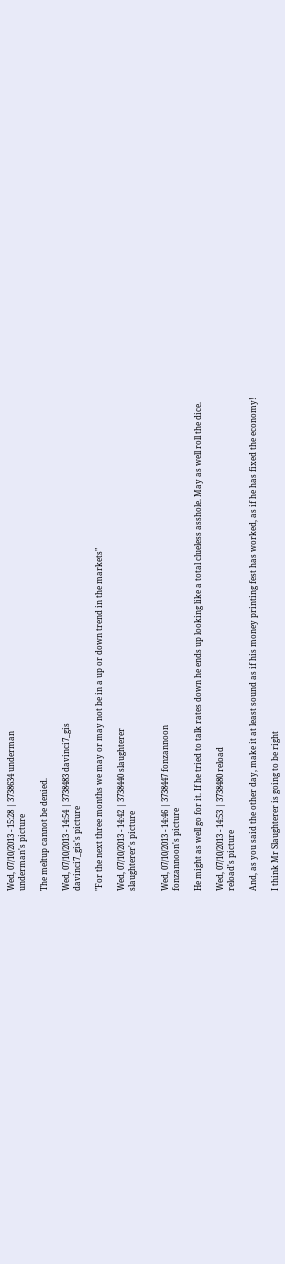Wed, 07/10/2013 - 15:28 | 3738634 underman
underman's picture

The meltup cannot be denied.

Wed, 07/10/2013 - 14:54 | 3738483 davinci7_gis
davinci7_gis's picture

"For the next three months we may or may not be in a up or down trend in the markets"

Wed, 07/10/2013 - 14:42 | 3738440 slaughterer
slaughterer's picture


Wed, 07/10/2013 - 14:46 | 3738447 fonzannoon
fonzannoon's picture

He might as well go for it. If he tried to talk rates down he ends up looking like a total clueless asshole. May as well roll the dice.

Wed, 07/10/2013 - 14:53 | 3738480 reload
reload's picture

And, as you said the other day, make it at least sound as if his money printing fest has worked, as if he has fixed the economy!

I think Mr Slaughterer is going to be right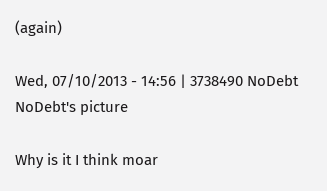(again)

Wed, 07/10/2013 - 14:56 | 3738490 NoDebt
NoDebt's picture

Why is it I think moar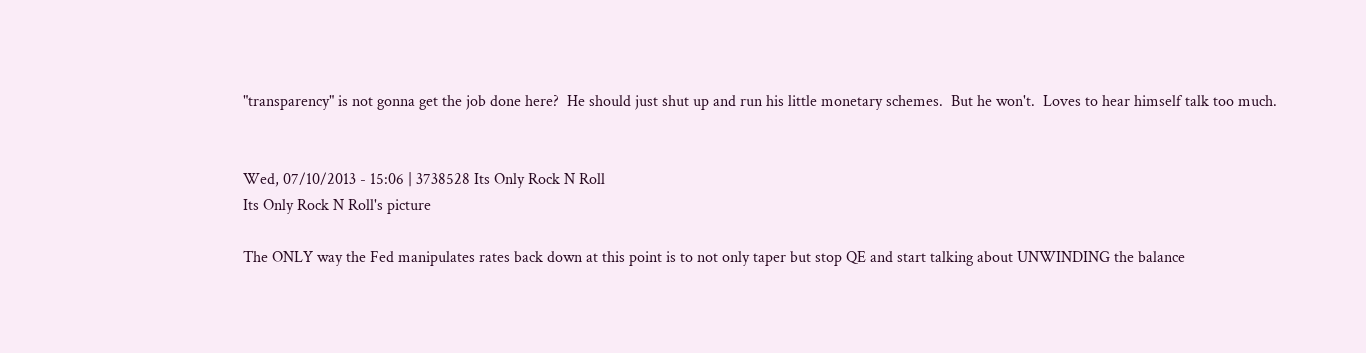"transparency" is not gonna get the job done here?  He should just shut up and run his little monetary schemes.  But he won't.  Loves to hear himself talk too much.


Wed, 07/10/2013 - 15:06 | 3738528 Its Only Rock N Roll
Its Only Rock N Roll's picture

The ONLY way the Fed manipulates rates back down at this point is to not only taper but stop QE and start talking about UNWINDING the balance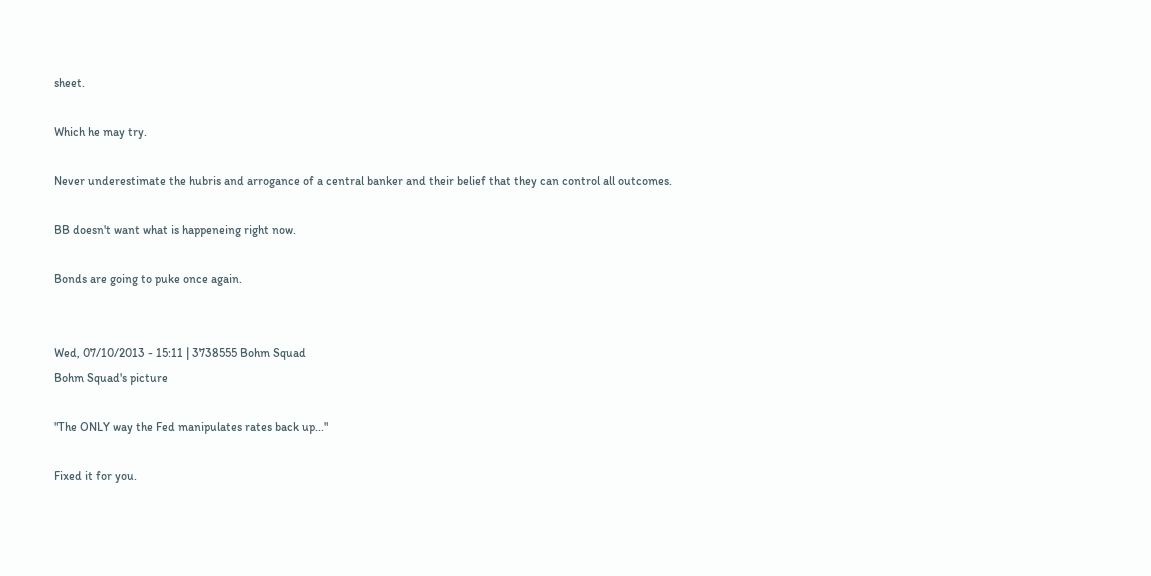sheet.

Which he may try.

Never underestimate the hubris and arrogance of a central banker and their belief that they can control all outcomes.

BB doesn't want what is happeneing right now.

Bonds are going to puke once again.


Wed, 07/10/2013 - 15:11 | 3738555 Bohm Squad
Bohm Squad's picture

"The ONLY way the Fed manipulates rates back up..."

Fixed it for you.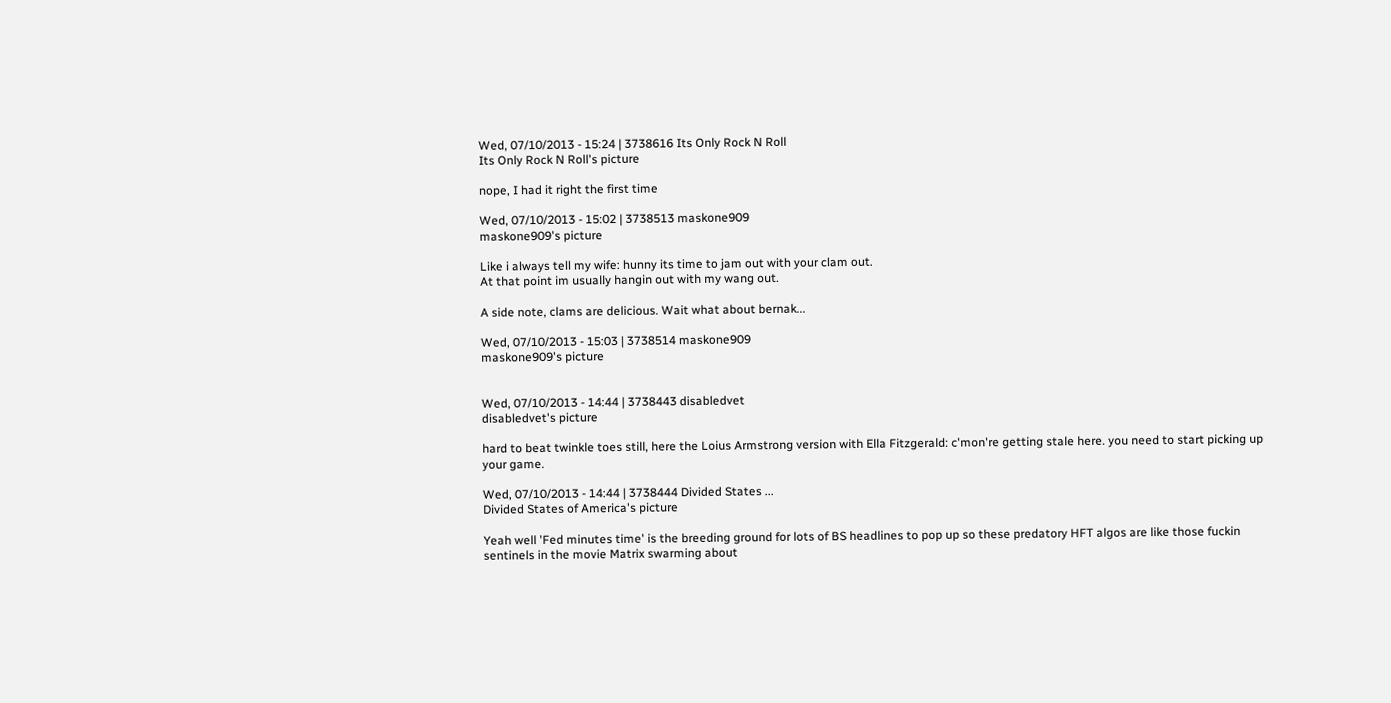Wed, 07/10/2013 - 15:24 | 3738616 Its Only Rock N Roll
Its Only Rock N Roll's picture

nope, I had it right the first time

Wed, 07/10/2013 - 15:02 | 3738513 maskone909
maskone909's picture

Like i always tell my wife: hunny its time to jam out with your clam out.
At that point im usually hangin out with my wang out.

A side note, clams are delicious. Wait what about bernak...

Wed, 07/10/2013 - 15:03 | 3738514 maskone909
maskone909's picture


Wed, 07/10/2013 - 14:44 | 3738443 disabledvet
disabledvet's picture

hard to beat twinkle toes still, here the Loius Armstrong version with Ella Fitzgerald: c'mon're getting stale here. you need to start picking up your game.

Wed, 07/10/2013 - 14:44 | 3738444 Divided States ...
Divided States of America's picture

Yeah well 'Fed minutes time' is the breeding ground for lots of BS headlines to pop up so these predatory HFT algos are like those fuckin sentinels in the movie Matrix swarming about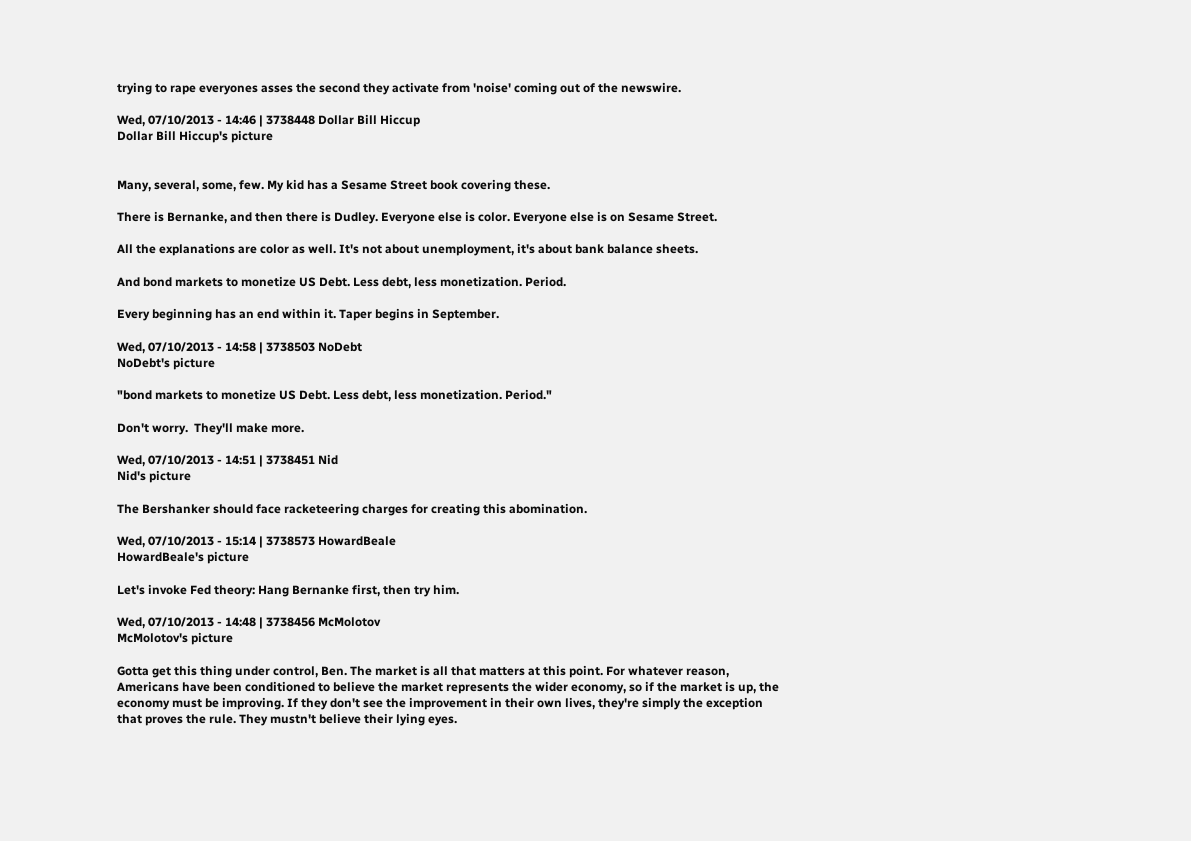trying to rape everyones asses the second they activate from 'noise' coming out of the newswire.

Wed, 07/10/2013 - 14:46 | 3738448 Dollar Bill Hiccup
Dollar Bill Hiccup's picture


Many, several, some, few. My kid has a Sesame Street book covering these.

There is Bernanke, and then there is Dudley. Everyone else is color. Everyone else is on Sesame Street.

All the explanations are color as well. It's not about unemployment, it's about bank balance sheets.

And bond markets to monetize US Debt. Less debt, less monetization. Period.

Every beginning has an end within it. Taper begins in September.

Wed, 07/10/2013 - 14:58 | 3738503 NoDebt
NoDebt's picture

"bond markets to monetize US Debt. Less debt, less monetization. Period."

Don't worry.  They'll make more.

Wed, 07/10/2013 - 14:51 | 3738451 Nid
Nid's picture

The Bershanker should face racketeering charges for creating this abomination.

Wed, 07/10/2013 - 15:14 | 3738573 HowardBeale
HowardBeale's picture

Let's invoke Fed theory: Hang Bernanke first, then try him.

Wed, 07/10/2013 - 14:48 | 3738456 McMolotov
McMolotov's picture

Gotta get this thing under control, Ben. The market is all that matters at this point. For whatever reason, Americans have been conditioned to believe the market represents the wider economy, so if the market is up, the economy must be improving. If they don't see the improvement in their own lives, they're simply the exception that proves the rule. They mustn't believe their lying eyes.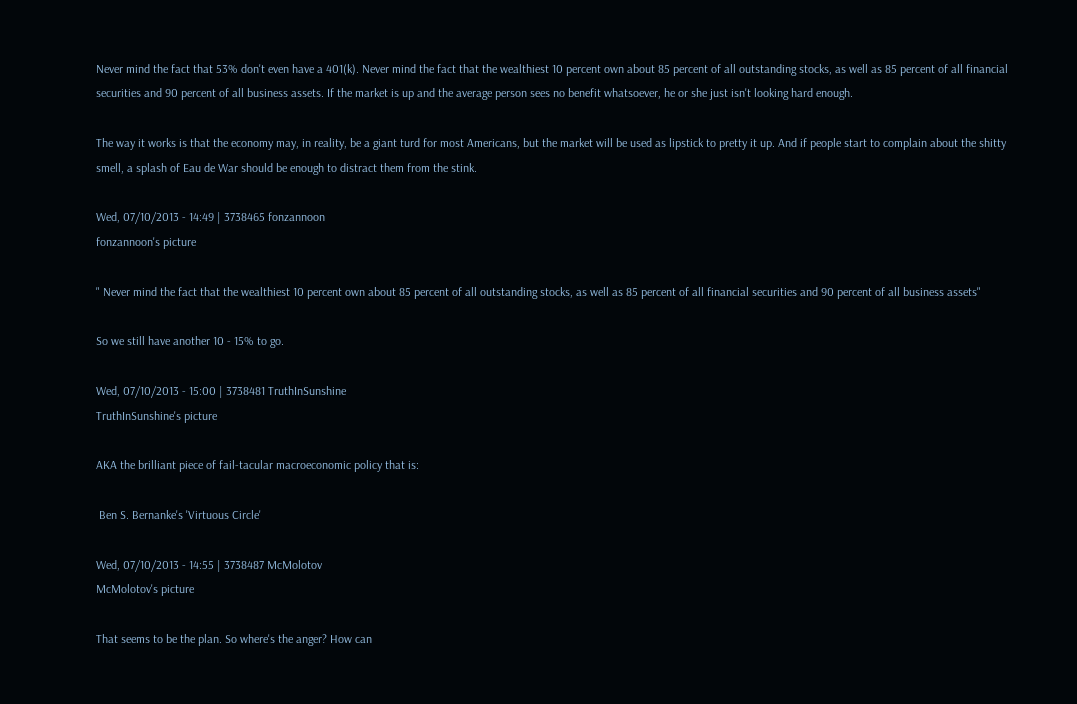Never mind the fact that 53% don't even have a 401(k). Never mind the fact that the wealthiest 10 percent own about 85 percent of all outstanding stocks, as well as 85 percent of all financial securities and 90 percent of all business assets. If the market is up and the average person sees no benefit whatsoever, he or she just isn't looking hard enough.

The way it works is that the economy may, in reality, be a giant turd for most Americans, but the market will be used as lipstick to pretty it up. And if people start to complain about the shitty smell, a splash of Eau de War should be enough to distract them from the stink.

Wed, 07/10/2013 - 14:49 | 3738465 fonzannoon
fonzannoon's picture

" Never mind the fact that the wealthiest 10 percent own about 85 percent of all outstanding stocks, as well as 85 percent of all financial securities and 90 percent of all business assets"

So we still have another 10 - 15% to go.

Wed, 07/10/2013 - 15:00 | 3738481 TruthInSunshine
TruthInSunshine's picture

AKA the brilliant piece of fail-tacular macroeconomic policy that is:

 Ben S. Bernanke's 'Virtuous Circle'

Wed, 07/10/2013 - 14:55 | 3738487 McMolotov
McMolotov's picture

That seems to be the plan. So where's the anger? How can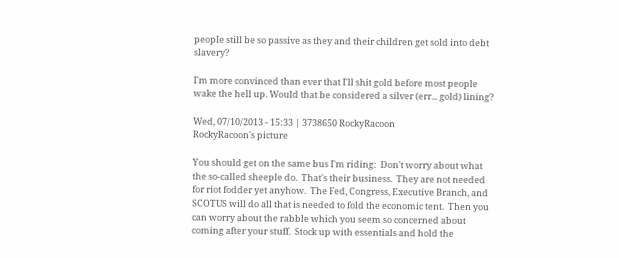people still be so passive as they and their children get sold into debt slavery?

I'm more convinced than ever that I'll shit gold before most people wake the hell up. Would that be considered a silver (err... gold) lining?

Wed, 07/10/2013 - 15:33 | 3738650 RockyRacoon
RockyRacoon's picture

You should get on the same bus I'm riding:  Don't worry about what the so-called sheeple do.  That's their business.  They are not needed for riot fodder yet anyhow.  The Fed, Congress, Executive Branch, and SCOTUS will do all that is needed to fold the economic tent.  Then you can worry about the rabble which you seem so concerned about coming after your stuff.  Stock up with essentials and hold the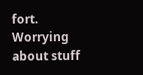fort.  Worrying about stuff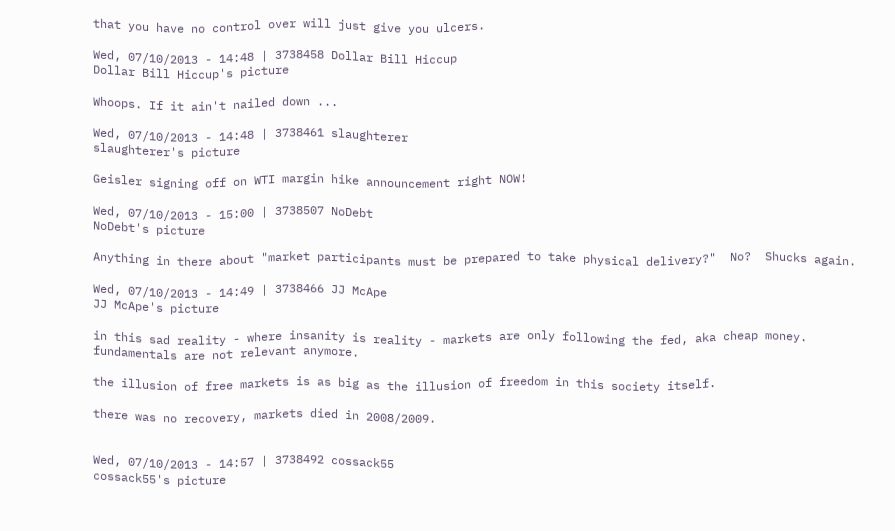that you have no control over will just give you ulcers.

Wed, 07/10/2013 - 14:48 | 3738458 Dollar Bill Hiccup
Dollar Bill Hiccup's picture

Whoops. If it ain't nailed down ...

Wed, 07/10/2013 - 14:48 | 3738461 slaughterer
slaughterer's picture

Geisler signing off on WTI margin hike announcement right NOW!

Wed, 07/10/2013 - 15:00 | 3738507 NoDebt
NoDebt's picture

Anything in there about "market participants must be prepared to take physical delivery?"  No?  Shucks again.

Wed, 07/10/2013 - 14:49 | 3738466 JJ McApe
JJ McApe's picture

in this sad reality - where insanity is reality - markets are only following the fed, aka cheap money. fundamentals are not relevant anymore.

the illusion of free markets is as big as the illusion of freedom in this society itself.

there was no recovery, markets died in 2008/2009.


Wed, 07/10/2013 - 14:57 | 3738492 cossack55
cossack55's picture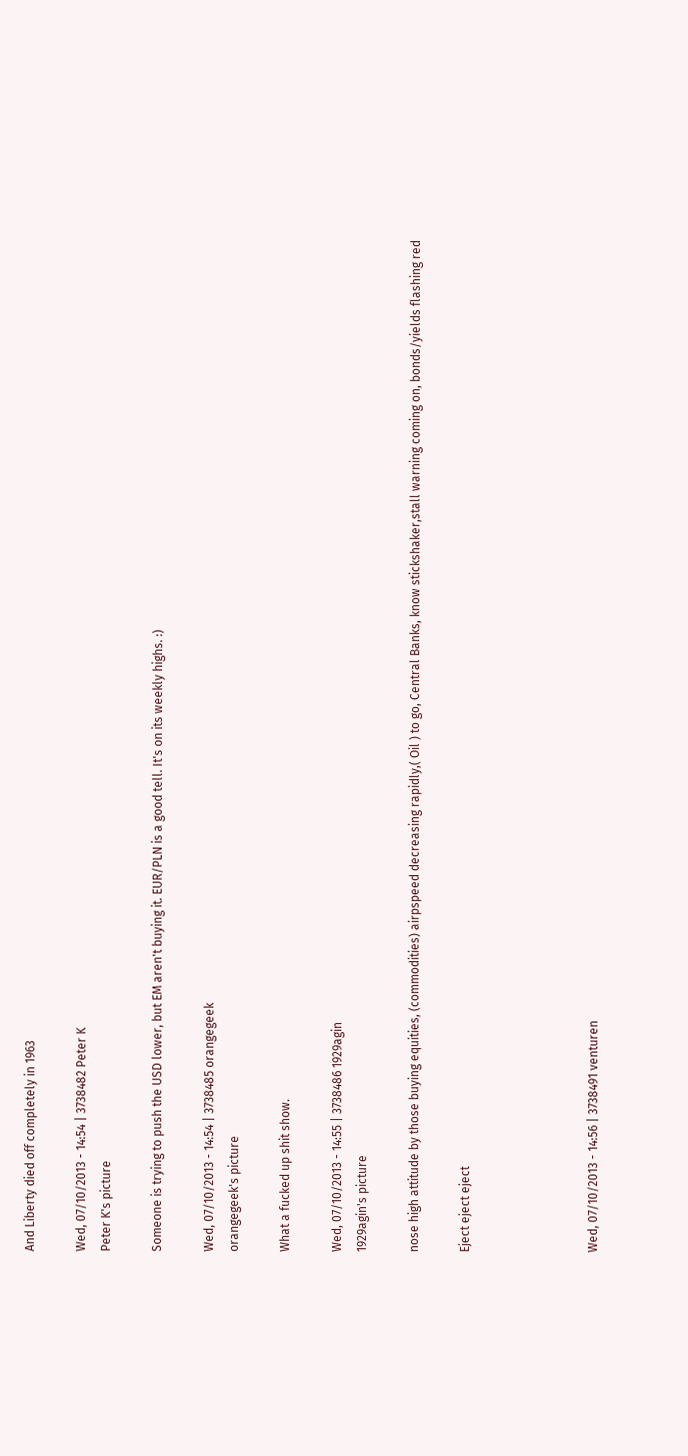And Liberty died off completely in 1963

Wed, 07/10/2013 - 14:54 | 3738482 Peter K
Peter K's picture

Someone is trying to push the USD lower, but EM aren't buying it. EUR/PLN is a good tell. It's on its weekly highs. :)

Wed, 07/10/2013 - 14:54 | 3738485 orangegeek
orangegeek's picture

What a fucked up shit show.

Wed, 07/10/2013 - 14:55 | 3738486 1929agin
1929agin's picture

nose high attitude by those buying equities, (commodities) airpspeed decreasing rapidly,( Oil ) to go, Central Banks, know stickshaker,stall warning coming on, bonds/yields flashing red

Eject eject eject




Wed, 07/10/2013 - 14:56 | 3738491 venturen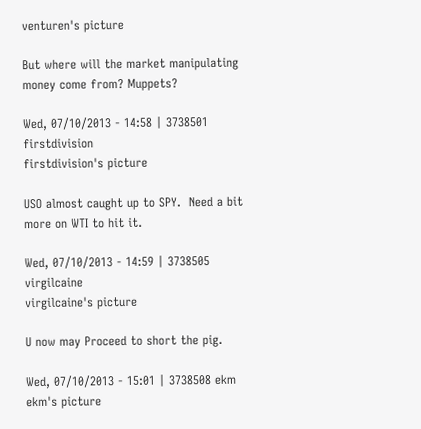venturen's picture

But where will the market manipulating money come from? Muppets?

Wed, 07/10/2013 - 14:58 | 3738501 firstdivision
firstdivision's picture

USO almost caught up to SPY.  Need a bit more on WTI to hit it.

Wed, 07/10/2013 - 14:59 | 3738505 virgilcaine
virgilcaine's picture

U now may Proceed to short the pig.

Wed, 07/10/2013 - 15:01 | 3738508 ekm
ekm's picture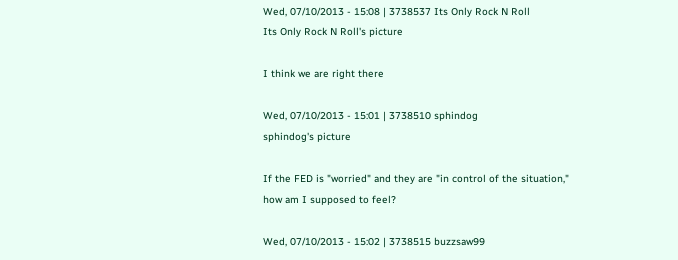Wed, 07/10/2013 - 15:08 | 3738537 Its Only Rock N Roll
Its Only Rock N Roll's picture

I think we are right there

Wed, 07/10/2013 - 15:01 | 3738510 sphindog
sphindog's picture

If the FED is "worried" and they are "in control of the situation," how am I supposed to feel?

Wed, 07/10/2013 - 15:02 | 3738515 buzzsaw99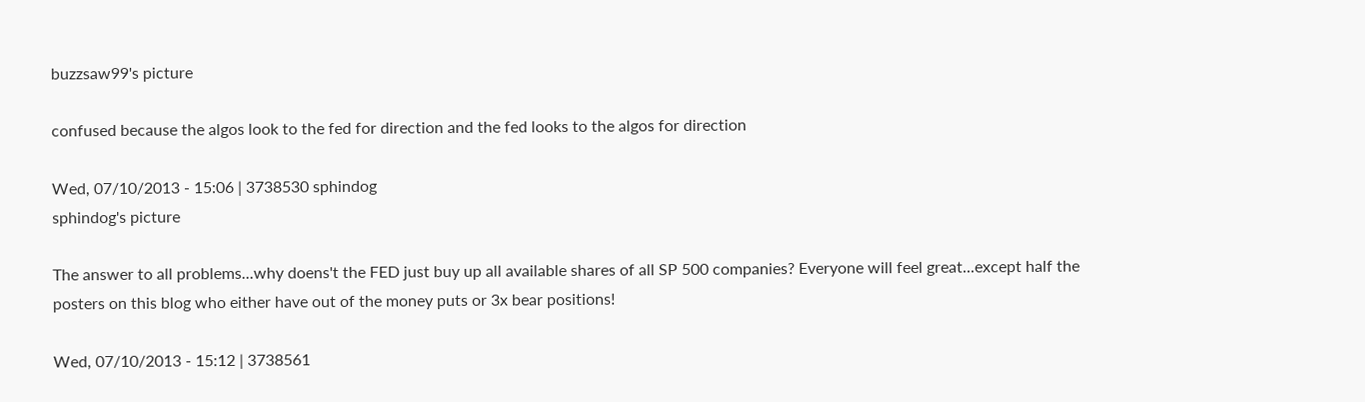buzzsaw99's picture

confused because the algos look to the fed for direction and the fed looks to the algos for direction

Wed, 07/10/2013 - 15:06 | 3738530 sphindog
sphindog's picture

The answer to all problems...why doens't the FED just buy up all available shares of all SP 500 companies? Everyone will feel great...except half the posters on this blog who either have out of the money puts or 3x bear positions!

Wed, 07/10/2013 - 15:12 | 3738561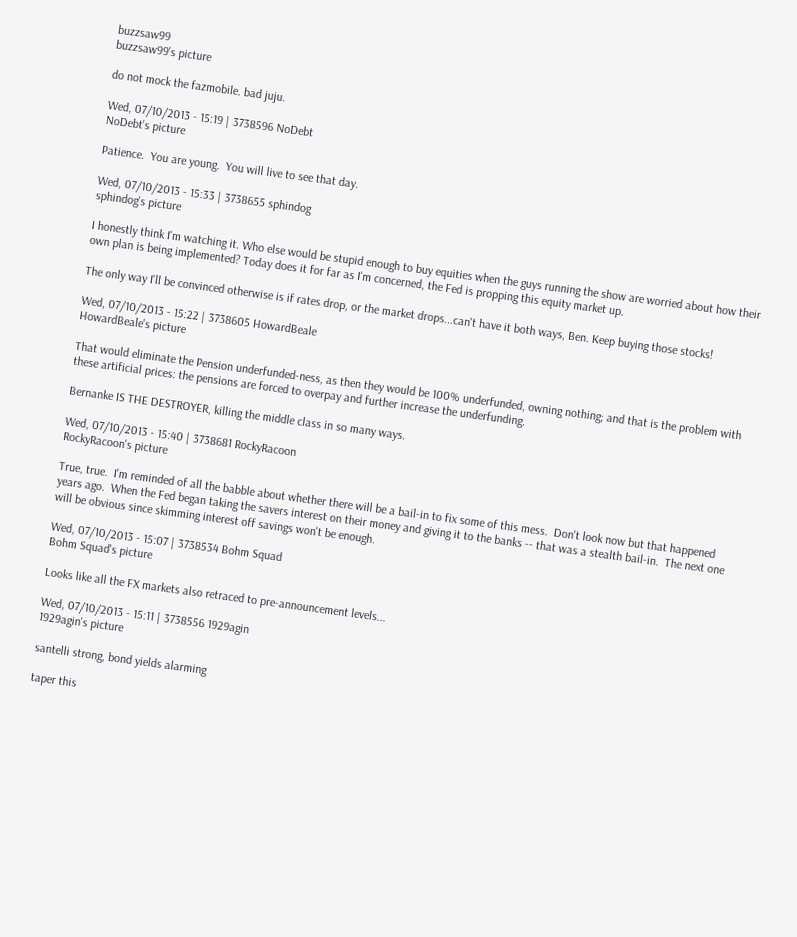buzzsaw99
buzzsaw99's picture

do not mock the fazmobile. bad juju.

Wed, 07/10/2013 - 15:19 | 3738596 NoDebt
NoDebt's picture

Patience.  You are young.  You will live to see that day.

Wed, 07/10/2013 - 15:33 | 3738655 sphindog
sphindog's picture

I honestly think I'm watching it. Who else would be stupid enough to buy equities when the guys running the show are worried about how their own plan is being implemented? Today does it for far as I'm concerned, the Fed is propping this equity market up.

The only way I'll be convinced otherwise is if rates drop, or the market drops...can't have it both ways, Ben. Keep buying those stocks!

Wed, 07/10/2013 - 15:22 | 3738605 HowardBeale
HowardBeale's picture

That would eliminate the Pension underfunded-ness, as then they would be 100% underfunded, owning nothing; and that is the problem with these artificial prices: the pensions are forced to overpay and further increase the underfunding.

Bernanke IS THE DESTROYER, killing the middle class in so many ways.

Wed, 07/10/2013 - 15:40 | 3738681 RockyRacoon
RockyRacoon's picture

True, true.  I'm reminded of all the babble about whether there will be a bail-in to fix some of this mess.  Don't look now but that happened years ago.  When the Fed began taking the savers interest on their money and giving it to the banks -- that was a stealth bail-in.  The next one will be obvious since skimming interest off savings won't be enough.

Wed, 07/10/2013 - 15:07 | 3738534 Bohm Squad
Bohm Squad's picture

Looks like all the FX markets also retraced to pre-announcement levels...

Wed, 07/10/2013 - 15:11 | 3738556 1929agin
1929agin's picture

santelli strong, bond yields alarming

taper this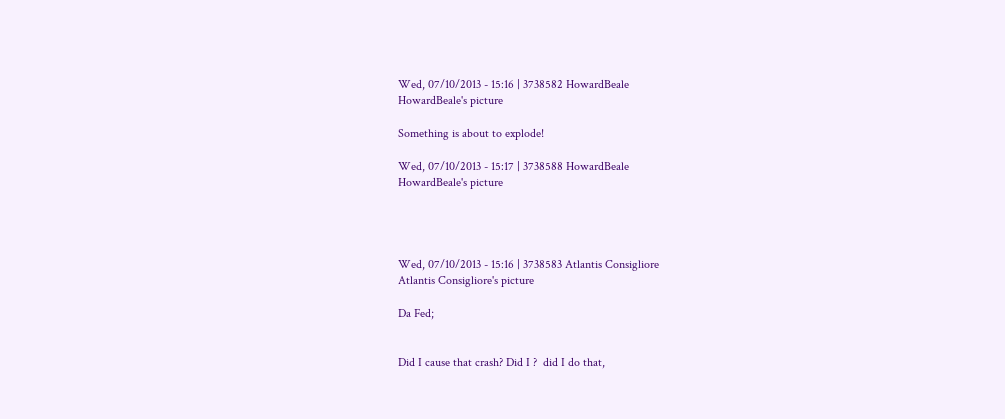Wed, 07/10/2013 - 15:16 | 3738582 HowardBeale
HowardBeale's picture

Something is about to explode!

Wed, 07/10/2013 - 15:17 | 3738588 HowardBeale
HowardBeale's picture




Wed, 07/10/2013 - 15:16 | 3738583 Atlantis Consigliore
Atlantis Consigliore's picture

Da Fed;


Did I cause that crash? Did I ?  did I do that,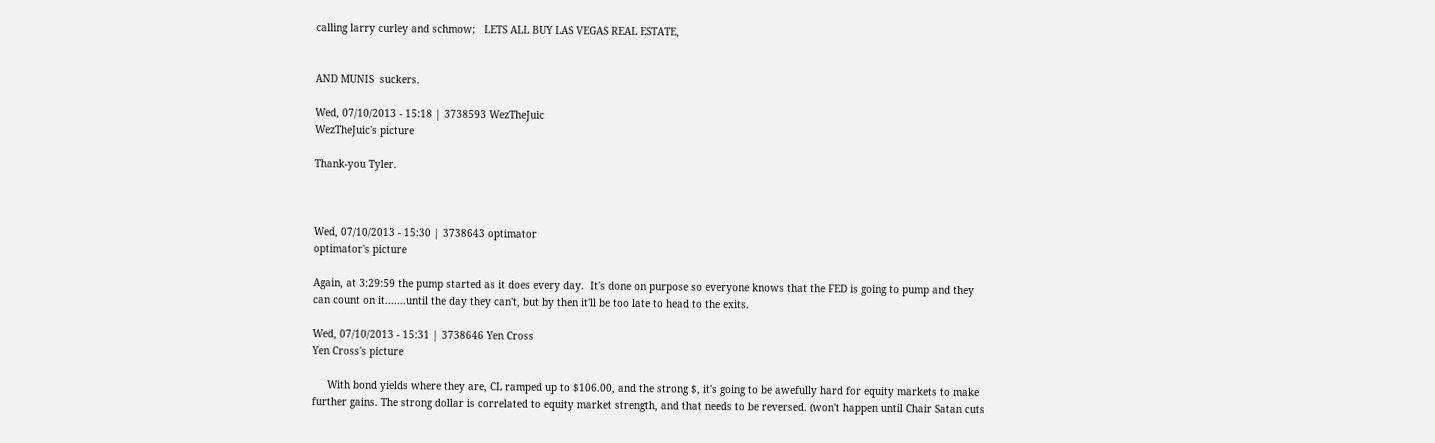calling larry curley and schmow;   LETS ALL BUY LAS VEGAS REAL ESTATE,


AND MUNIS  suckers.

Wed, 07/10/2013 - 15:18 | 3738593 WezTheJuic
WezTheJuic's picture

Thank-you Tyler.



Wed, 07/10/2013 - 15:30 | 3738643 optimator
optimator's picture

Again, at 3:29:59 the pump started as it does every day.  It's done on purpose so everyone knows that the FED is going to pump and they can count on it.......until the day they can't, but by then it'll be too late to head to the exits.

Wed, 07/10/2013 - 15:31 | 3738646 Yen Cross
Yen Cross's picture

     With bond yields where they are, CL ramped up to $106.00, and the strong $, it's going to be awefully hard for equity markets to make further gains. The strong dollar is correlated to equity market strength, and that needs to be reversed. (won't happen until Chair Satan cuts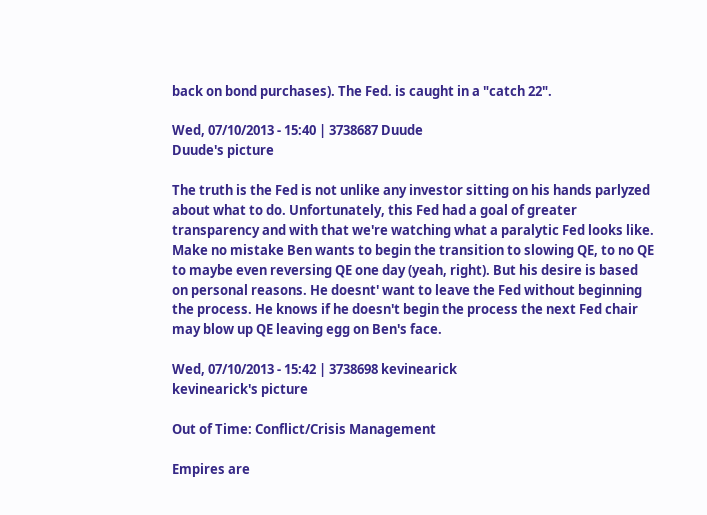back on bond purchases). The Fed. is caught in a "catch 22".

Wed, 07/10/2013 - 15:40 | 3738687 Duude
Duude's picture

The truth is the Fed is not unlike any investor sitting on his hands parlyzed about what to do. Unfortunately, this Fed had a goal of greater transparency and with that we're watching what a paralytic Fed looks like.  Make no mistake Ben wants to begin the transition to slowing QE, to no QE to maybe even reversing QE one day (yeah, right). But his desire is based on personal reasons. He doesnt' want to leave the Fed without beginning the process. He knows if he doesn't begin the process the next Fed chair may blow up QE leaving egg on Ben's face.

Wed, 07/10/2013 - 15:42 | 3738698 kevinearick
kevinearick's picture

Out of Time: Conflict/Crisis Management

Empires are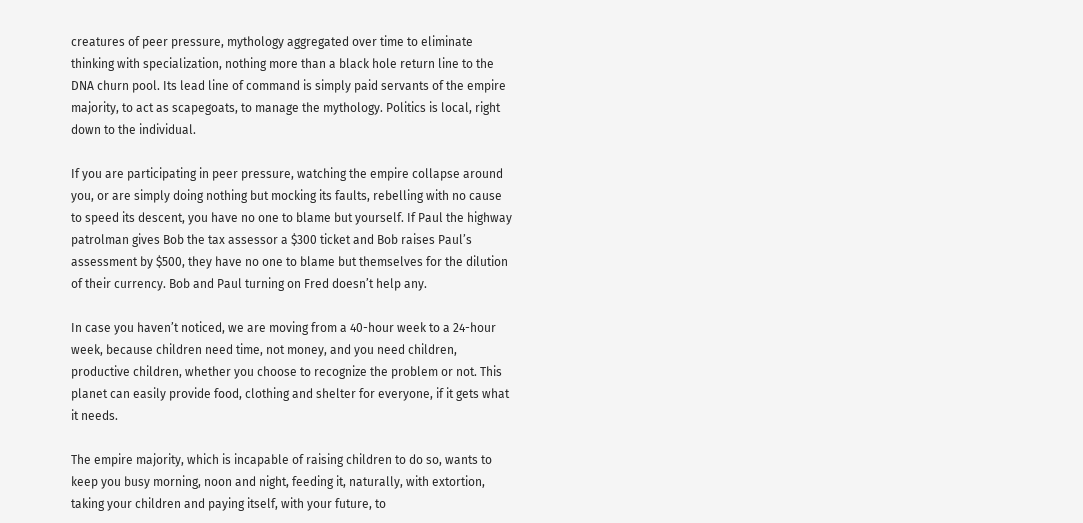creatures of peer pressure, mythology aggregated over time to eliminate thinking with specialization, nothing more than a black hole return line to the DNA churn pool. Its lead line of command is simply paid servants of the empire majority, to act as scapegoats, to manage the mythology. Politics is local, right down to the individual.

If you are participating in peer pressure, watching the empire collapse around you, or are simply doing nothing but mocking its faults, rebelling with no cause to speed its descent, you have no one to blame but yourself. If Paul the highway patrolman gives Bob the tax assessor a $300 ticket and Bob raises Paul’s assessment by $500, they have no one to blame but themselves for the dilution of their currency. Bob and Paul turning on Fred doesn’t help any.

In case you haven’t noticed, we are moving from a 40-hour week to a 24-hour week, because children need time, not money, and you need children, productive children, whether you choose to recognize the problem or not. This planet can easily provide food, clothing and shelter for everyone, if it gets what it needs.

The empire majority, which is incapable of raising children to do so, wants to keep you busy morning, noon and night, feeding it, naturally, with extortion, taking your children and paying itself, with your future, to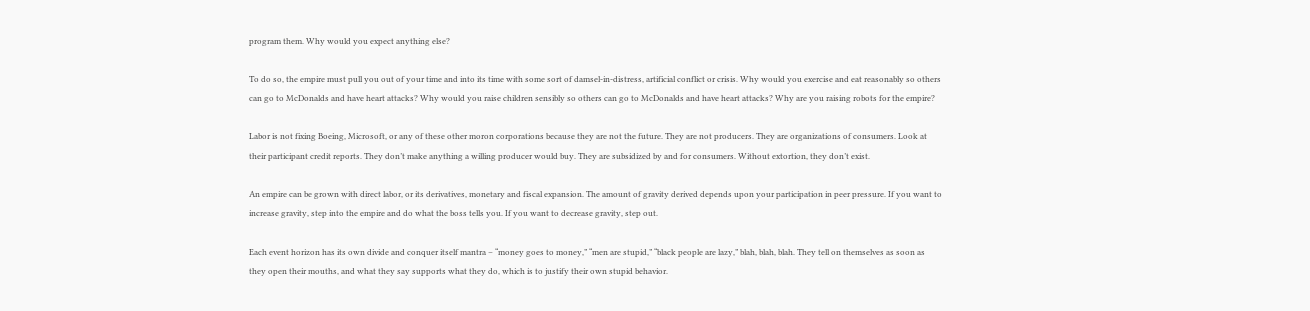program them. Why would you expect anything else?

To do so, the empire must pull you out of your time and into its time with some sort of damsel-in-distress, artificial conflict or crisis. Why would you exercise and eat reasonably so others can go to McDonalds and have heart attacks? Why would you raise children sensibly so others can go to McDonalds and have heart attacks? Why are you raising robots for the empire?

Labor is not fixing Boeing, Microsoft, or any of these other moron corporations because they are not the future. They are not producers. They are organizations of consumers. Look at their participant credit reports. They don’t make anything a willing producer would buy. They are subsidized by and for consumers. Without extortion, they don’t exist.

An empire can be grown with direct labor, or its derivatives, monetary and fiscal expansion. The amount of gravity derived depends upon your participation in peer pressure. If you want to increase gravity, step into the empire and do what the boss tells you. If you want to decrease gravity, step out.

Each event horizon has its own divide and conquer itself mantra – “money goes to money,” “men are stupid,” “black people are lazy,” blah, blah, blah. They tell on themselves as soon as they open their mouths, and what they say supports what they do, which is to justify their own stupid behavior.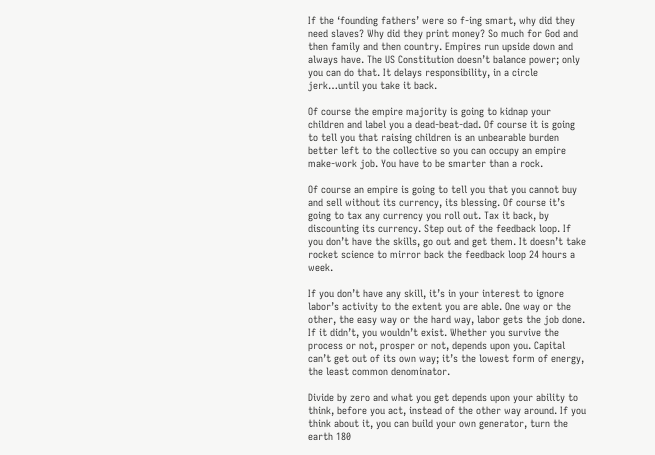If the ‘founding fathers’ were so f-ing smart, why did they need slaves? Why did they print money? So much for God and then family and then country. Empires run upside down and always have. The US Constitution doesn’t balance power; only you can do that. It delays responsibility, in a circle jerk…until you take it back.

Of course the empire majority is going to kidnap your children and label you a dead-beat-dad. Of course it is going to tell you that raising children is an unbearable burden better left to the collective so you can occupy an empire make-work job. You have to be smarter than a rock.

Of course an empire is going to tell you that you cannot buy and sell without its currency, its blessing. Of course it’s going to tax any currency you roll out. Tax it back, by discounting its currency. Step out of the feedback loop. If you don’t have the skills, go out and get them. It doesn’t take rocket science to mirror back the feedback loop 24 hours a week.

If you don’t have any skill, it’s in your interest to ignore labor’s activity to the extent you are able. One way or the other, the easy way or the hard way, labor gets the job done. If it didn’t, you wouldn’t exist. Whether you survive the process or not, prosper or not, depends upon you. Capital can’t get out of its own way; it’s the lowest form of energy, the least common denominator.

Divide by zero and what you get depends upon your ability to think, before you act, instead of the other way around. If you think about it, you can build your own generator, turn the earth 180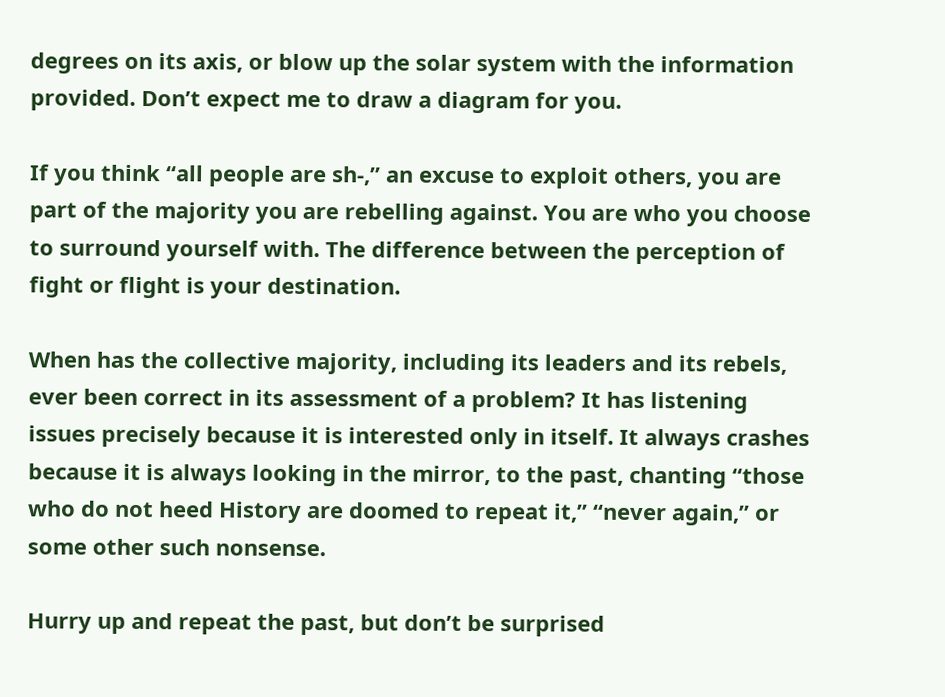degrees on its axis, or blow up the solar system with the information provided. Don’t expect me to draw a diagram for you.

If you think “all people are sh-,” an excuse to exploit others, you are part of the majority you are rebelling against. You are who you choose to surround yourself with. The difference between the perception of fight or flight is your destination.

When has the collective majority, including its leaders and its rebels, ever been correct in its assessment of a problem? It has listening issues precisely because it is interested only in itself. It always crashes because it is always looking in the mirror, to the past, chanting “those who do not heed History are doomed to repeat it,” “never again,” or some other such nonsense.

Hurry up and repeat the past, but don’t be surprised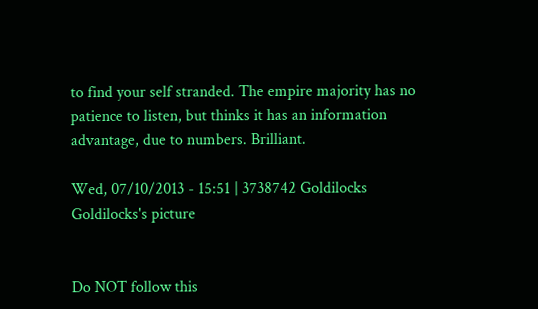to find your self stranded. The empire majority has no patience to listen, but thinks it has an information advantage, due to numbers. Brilliant.

Wed, 07/10/2013 - 15:51 | 3738742 Goldilocks
Goldilocks's picture


Do NOT follow this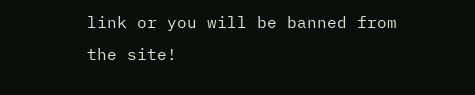link or you will be banned from the site!